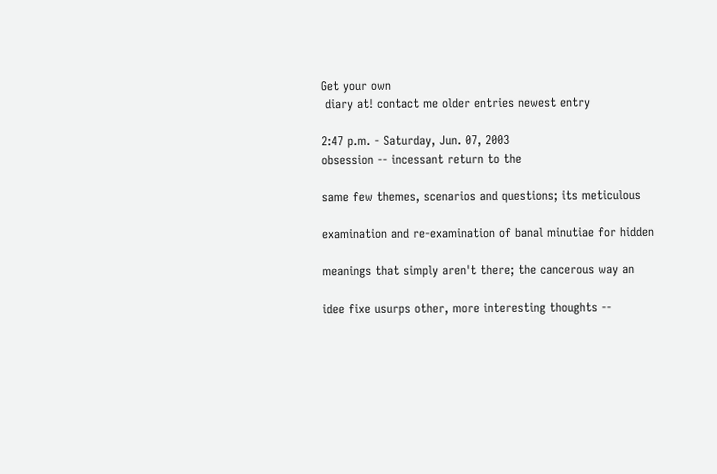Get your own
 diary at! contact me older entries newest entry

2:47 p.m. - Saturday, Jun. 07, 2003
obsession -- incessant return to the

same few themes, scenarios and questions; its meticulous

examination and re-examination of banal minutiae for hidden

meanings that simply aren't there; the cancerous way an

idee fixe usurps other, more interesting thoughts --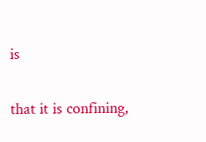is

that it is confining,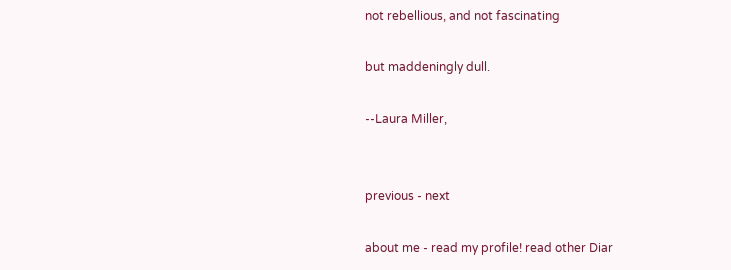not rebellious, and not fascinating

but maddeningly dull.

--Laura Miller,


previous - next

about me - read my profile! read other Diar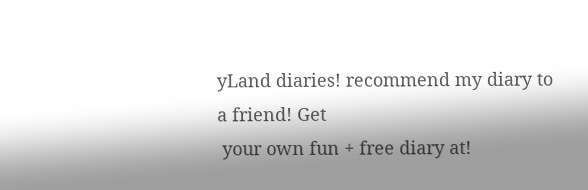yLand diaries! recommend my diary to a friend! Get
 your own fun + free diary at!